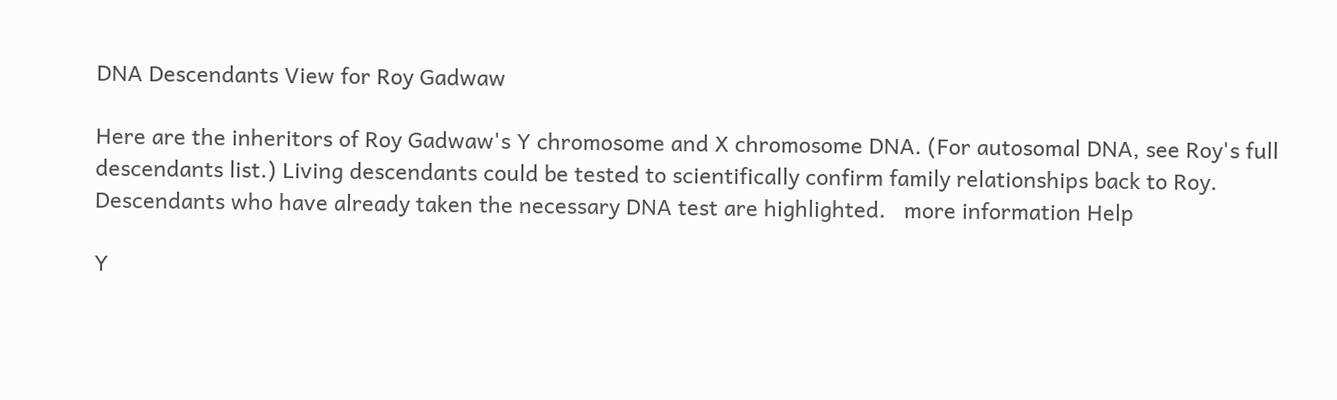DNA Descendants View for Roy Gadwaw

Here are the inheritors of Roy Gadwaw's Y chromosome and X chromosome DNA. (For autosomal DNA, see Roy's full descendants list.) Living descendants could be tested to scientifically confirm family relationships back to Roy. Descendants who have already taken the necessary DNA test are highlighted.   more information Help

Y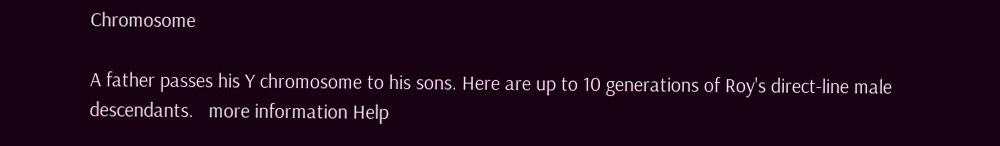Chromosome

A father passes his Y chromosome to his sons. Here are up to 10 generations of Roy's direct-line male descendants.   more information Help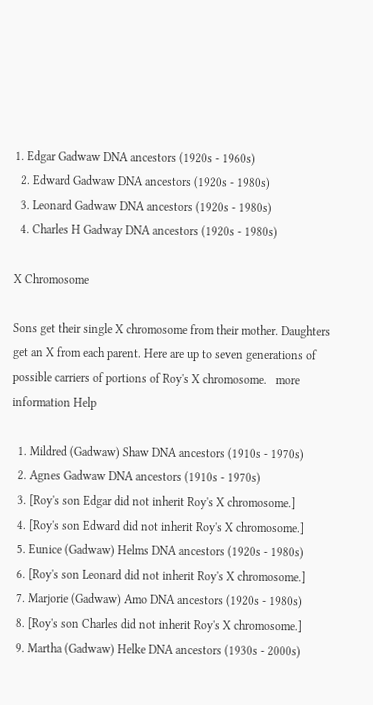1. Edgar Gadwaw DNA ancestors (1920s - 1960s)
  2. Edward Gadwaw DNA ancestors (1920s - 1980s)
  3. Leonard Gadwaw DNA ancestors (1920s - 1980s)
  4. Charles H Gadway DNA ancestors (1920s - 1980s)

X Chromosome

Sons get their single X chromosome from their mother. Daughters get an X from each parent. Here are up to seven generations of possible carriers of portions of Roy's X chromosome.   more information Help

  1. Mildred (Gadwaw) Shaw DNA ancestors (1910s - 1970s)
  2. Agnes Gadwaw DNA ancestors (1910s - 1970s)
  3. [Roy's son Edgar did not inherit Roy's X chromosome.]
  4. [Roy's son Edward did not inherit Roy's X chromosome.]
  5. Eunice (Gadwaw) Helms DNA ancestors (1920s - 1980s)
  6. [Roy's son Leonard did not inherit Roy's X chromosome.]
  7. Marjorie (Gadwaw) Amo DNA ancestors (1920s - 1980s)
  8. [Roy's son Charles did not inherit Roy's X chromosome.]
  9. Martha (Gadwaw) Helke DNA ancestors (1930s - 2000s)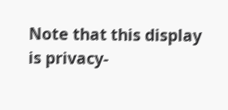Note that this display is privacy-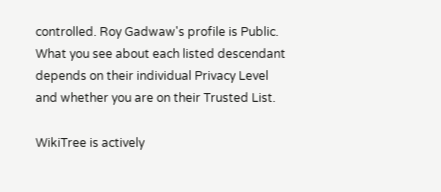controlled. Roy Gadwaw's profile is Public. What you see about each listed descendant depends on their individual Privacy Level and whether you are on their Trusted List.

WikiTree is actively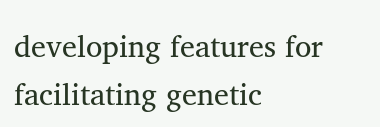developing features for facilitating genetic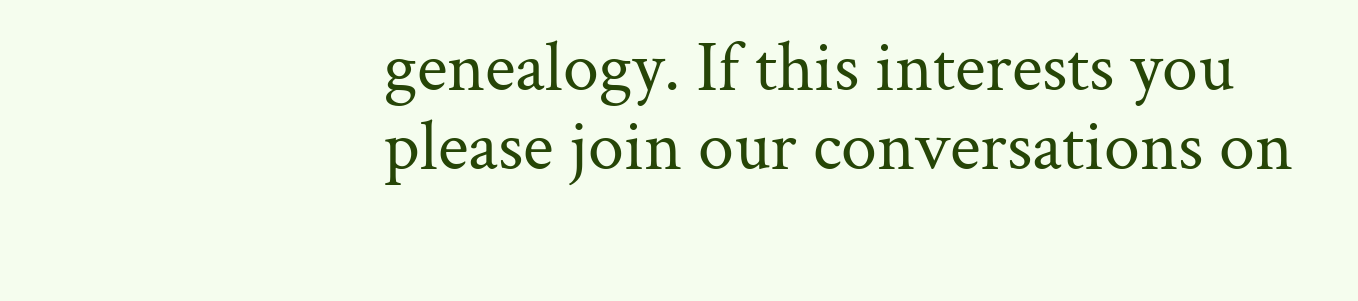genealogy. If this interests you please join our conversations on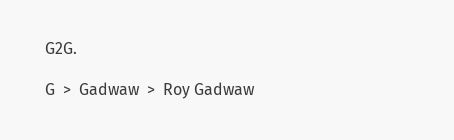G2G.

G  >  Gadwaw  >  Roy Gadwaw